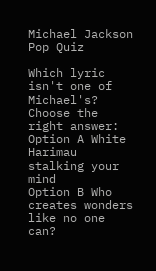Michael Jackson Pop Quiz

Which lyric isn't one of Michael's?
Choose the right answer:
Option A White Harimau stalking your mind
Option B Who creates wonders like no one can?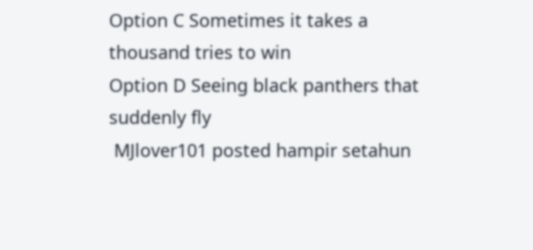Option C Sometimes it takes a thousand tries to win
Option D Seeing black panthers that suddenly fly
 MJlover101 posted hampir setahun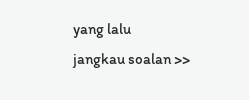yang lalu
jangkau soalan >>